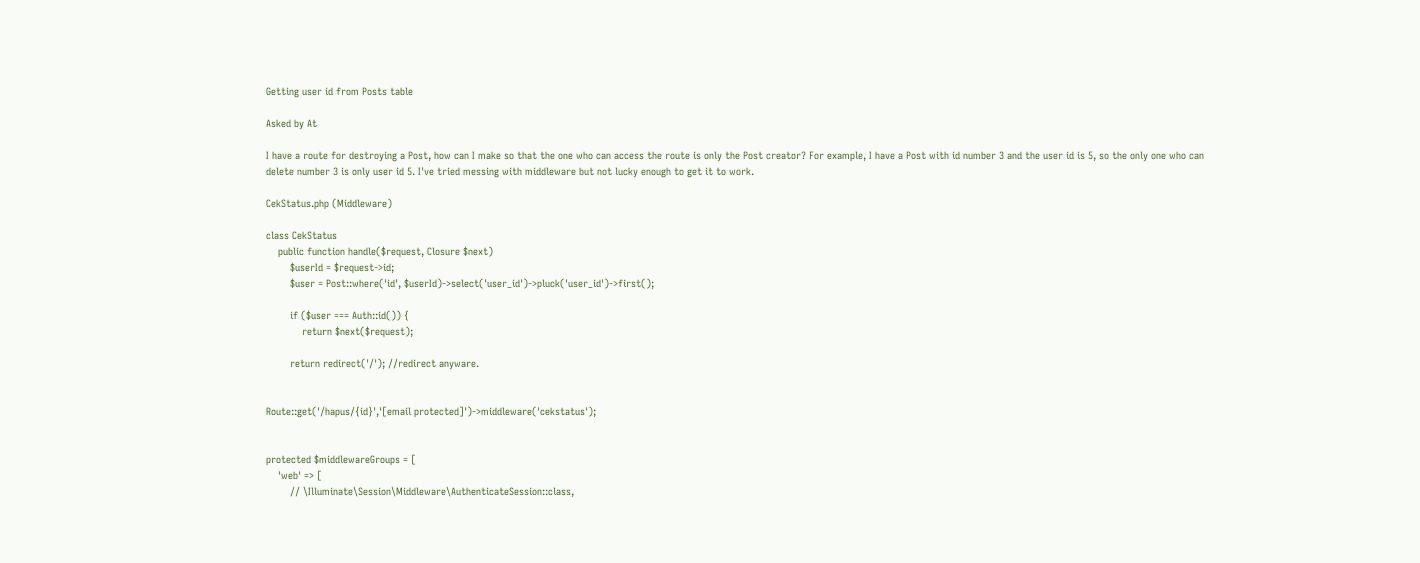Getting user id from Posts table

Asked by At

I have a route for destroying a Post, how can I make so that the one who can access the route is only the Post creator? For example, I have a Post with id number 3 and the user id is 5, so the only one who can delete number 3 is only user id 5. I've tried messing with middleware but not lucky enough to get it to work.

CekStatus.php (Middleware)

class CekStatus
    public function handle($request, Closure $next)
        $userId = $request->id;
        $user = Post::where('id', $userId)->select('user_id')->pluck('user_id')->first();

        if ($user === Auth::id()) {
            return $next($request);

        return redirect('/'); //redirect anyware.


Route::get('/hapus/{id}','[email protected]')->middleware('cekstatus');


protected $middlewareGroups = [
    'web' => [
        // \Illuminate\Session\Middleware\AuthenticateSession::class,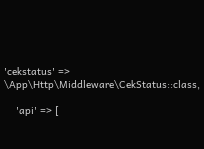'cekstatus' => \App\Http\Middleware\CekStatus::class,

    'api' => [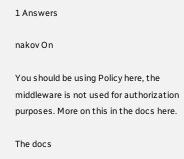1 Answers

nakov On

You should be using Policy here, the middleware is not used for authorization purposes. More on this in the docs here.

The docs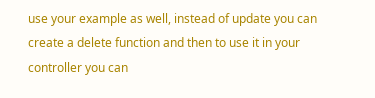use your example as well, instead of update you can create a delete function and then to use it in your controller you can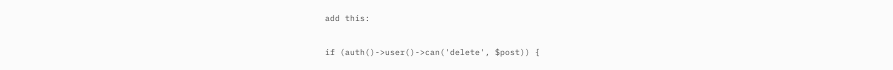add this:

if (auth()->user()->can('delete', $post)) {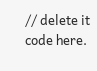// delete it code here.